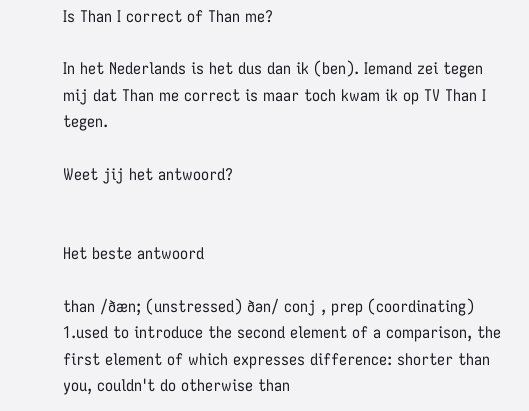Is Than I correct of Than me?

In het Nederlands is het dus dan ik (ben). Iemand zei tegen mij dat Than me correct is maar toch kwam ik op TV Than I tegen.

Weet jij het antwoord?


Het beste antwoord

than /ðæn; (unstressed) ðən/ conj , prep (coordinating) 1.used to introduce the second element of a comparison, the first element of which expresses difference: shorter than you, couldn't do otherwise than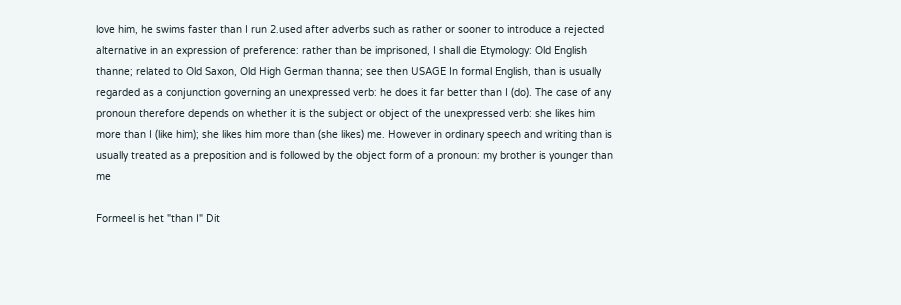love him, he swims faster than I run 2.used after adverbs such as rather or sooner to introduce a rejected alternative in an expression of preference: rather than be imprisoned, I shall die Etymology: Old English thanne; related to Old Saxon, Old High German thanna; see then USAGE In formal English, than is usually regarded as a conjunction governing an unexpressed verb: he does it far better than I (do). The case of any pronoun therefore depends on whether it is the subject or object of the unexpressed verb: she likes him more than I (like him); she likes him more than (she likes) me. However in ordinary speech and writing than is usually treated as a preposition and is followed by the object form of a pronoun: my brother is younger than me

Formeel is het "than I" Dit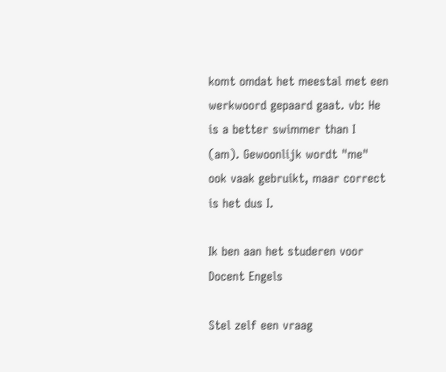komt omdat het meestal met een werkwoord gepaard gaat. vb: He is a better swimmer than I (am). Gewoonlijk wordt "me" ook vaak gebruikt, maar correct is het dus I.

Ik ben aan het studeren voor Docent Engels

Stel zelf een vraag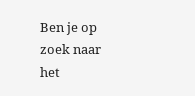Ben je op zoek naar het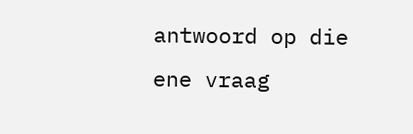antwoord op die ene vraag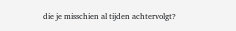die je misschien al tijden achtervolgt?